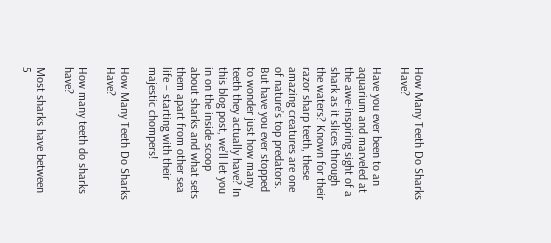How Many Teeth Do Sharks Have?

Have you ever been to an aquarium and marveled at the awe-inspiring sight of a shark as it slices through the waters? Known for their razor sharp teeth, these amazing creatures are one of nature’s top predators. But have you ever stopped to wonder just how many teeth they actually have? In this blog post, we’ll let you in on the inside scoop about sharks and what sets them apart from other sea life – starting with their majestic chompers!

How Many Teeth Do Sharks Have?

How many teeth do sharks have?

Most sharks have between 5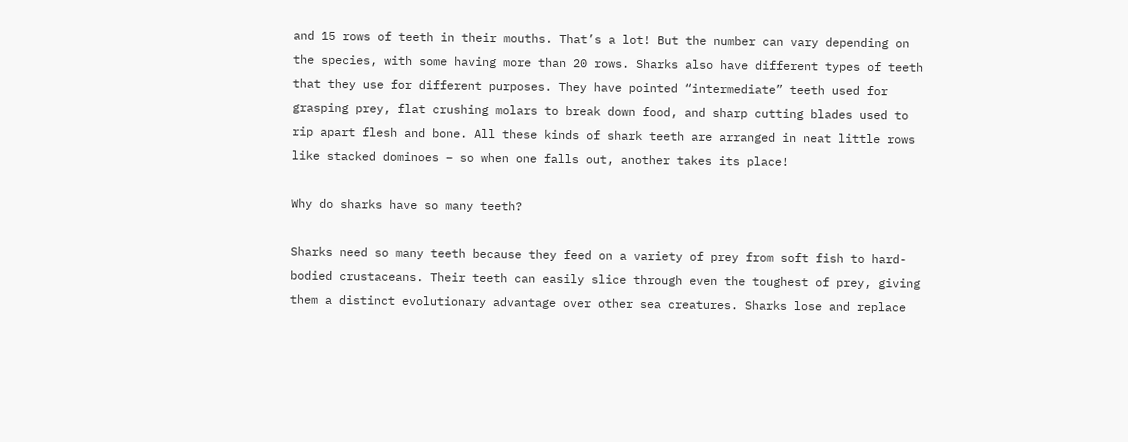and 15 rows of teeth in their mouths. That’s a lot! But the number can vary depending on the species, with some having more than 20 rows. Sharks also have different types of teeth that they use for different purposes. They have pointed “intermediate” teeth used for grasping prey, flat crushing molars to break down food, and sharp cutting blades used to rip apart flesh and bone. All these kinds of shark teeth are arranged in neat little rows like stacked dominoes – so when one falls out, another takes its place!

Why do sharks have so many teeth?

Sharks need so many teeth because they feed on a variety of prey from soft fish to hard-bodied crustaceans. Their teeth can easily slice through even the toughest of prey, giving them a distinct evolutionary advantage over other sea creatures. Sharks lose and replace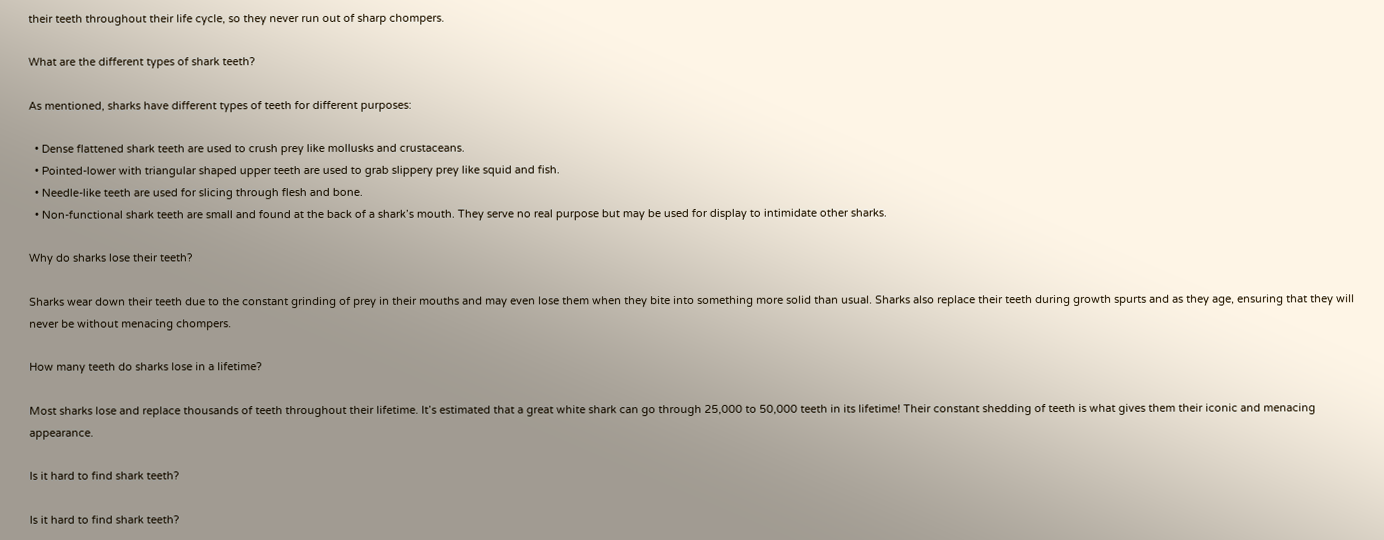their teeth throughout their life cycle, so they never run out of sharp chompers.

What are the different types of shark teeth?

As mentioned, sharks have different types of teeth for different purposes:

  • Dense flattened shark teeth are used to crush prey like mollusks and crustaceans.
  • Pointed-lower with triangular shaped upper teeth are used to grab slippery prey like squid and fish.
  • Needle-like teeth are used for slicing through flesh and bone.
  • Non-functional shark teeth are small and found at the back of a shark’s mouth. They serve no real purpose but may be used for display to intimidate other sharks.

Why do sharks lose their teeth?

Sharks wear down their teeth due to the constant grinding of prey in their mouths and may even lose them when they bite into something more solid than usual. Sharks also replace their teeth during growth spurts and as they age, ensuring that they will never be without menacing chompers.

How many teeth do sharks lose in a lifetime?

Most sharks lose and replace thousands of teeth throughout their lifetime. It’s estimated that a great white shark can go through 25,000 to 50,000 teeth in its lifetime! Their constant shedding of teeth is what gives them their iconic and menacing appearance.

Is it hard to find shark teeth?

Is it hard to find shark teeth?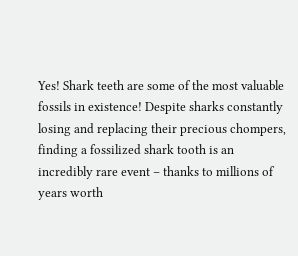Yes! Shark teeth are some of the most valuable fossils in existence! Despite sharks constantly losing and replacing their precious chompers, finding a fossilized shark tooth is an incredibly rare event – thanks to millions of years worth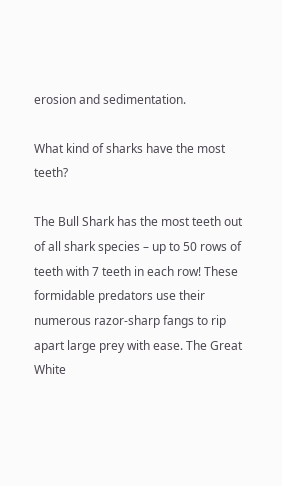erosion and sedimentation.

What kind of sharks have the most teeth?

The Bull Shark has the most teeth out of all shark species – up to 50 rows of teeth with 7 teeth in each row! These formidable predators use their numerous razor-sharp fangs to rip apart large prey with ease. The Great White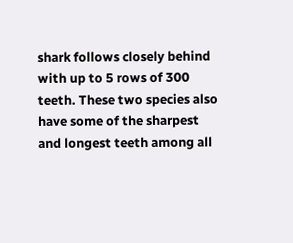shark follows closely behind with up to 5 rows of 300 teeth. These two species also have some of the sharpest and longest teeth among all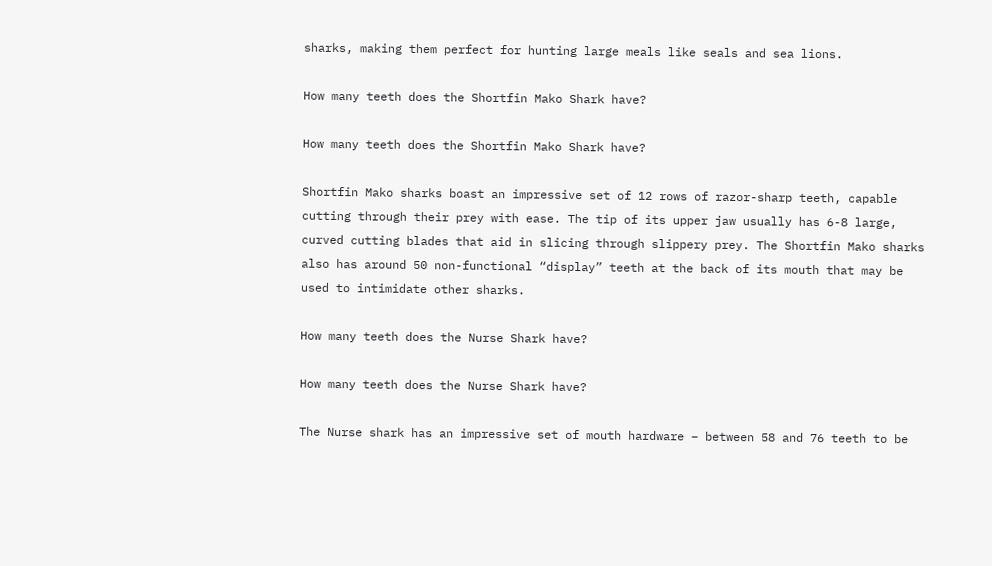sharks, making them perfect for hunting large meals like seals and sea lions.

How many teeth does the Shortfin Mako Shark have?

How many teeth does the Shortfin Mako Shark have?

Shortfin Mako sharks boast an impressive set of 12 rows of razor-sharp teeth, capable cutting through their prey with ease. The tip of its upper jaw usually has 6-8 large, curved cutting blades that aid in slicing through slippery prey. The Shortfin Mako sharks also has around 50 non-functional “display” teeth at the back of its mouth that may be used to intimidate other sharks.

How many teeth does the Nurse Shark have?

How many teeth does the Nurse Shark have?

The Nurse shark has an impressive set of mouth hardware – between 58 and 76 teeth to be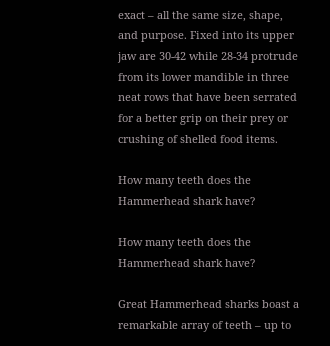exact – all the same size, shape, and purpose. Fixed into its upper jaw are 30-42 while 28-34 protrude from its lower mandible in three neat rows that have been serrated for a better grip on their prey or crushing of shelled food items.

How many teeth does the Hammerhead shark have?

How many teeth does the Hammerhead shark have?

Great Hammerhead sharks boast a remarkable array of teeth – up to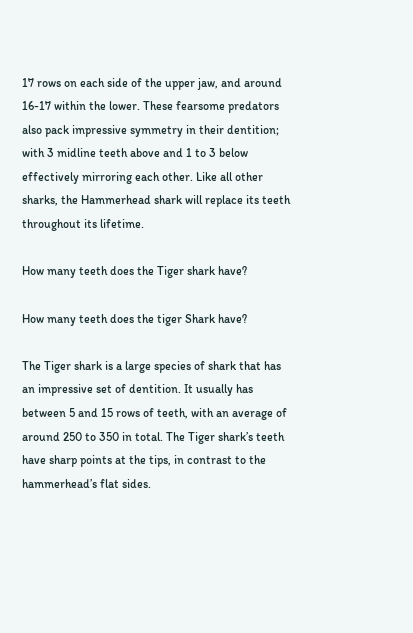17 rows on each side of the upper jaw, and around 16-17 within the lower. These fearsome predators also pack impressive symmetry in their dentition; with 3 midline teeth above and 1 to 3 below effectively mirroring each other. Like all other sharks, the Hammerhead shark will replace its teeth throughout its lifetime.

How many teeth does the Tiger shark have?

How many teeth does the tiger Shark have?

The Tiger shark is a large species of shark that has an impressive set of dentition. It usually has between 5 and 15 rows of teeth, with an average of around 250 to 350 in total. The Tiger shark’s teeth have sharp points at the tips, in contrast to the hammerhead’s flat sides.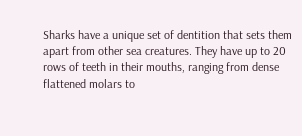Sharks have a unique set of dentition that sets them apart from other sea creatures. They have up to 20 rows of teeth in their mouths, ranging from dense flattened molars to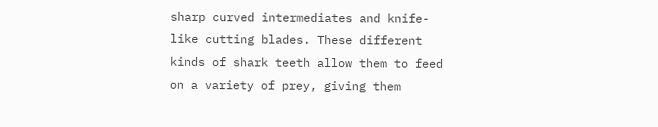sharp curved intermediates and knife-like cutting blades. These different kinds of shark teeth allow them to feed on a variety of prey, giving them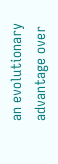an evolutionary advantage over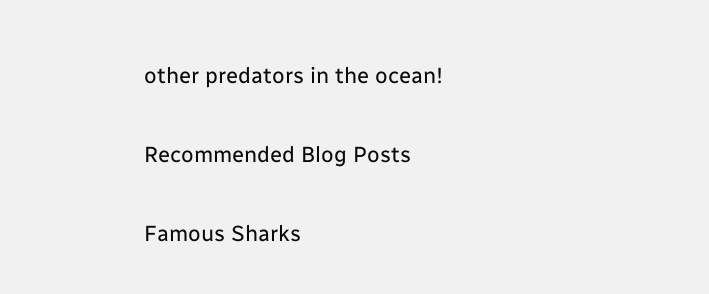other predators in the ocean!

Recommended Blog Posts

Famous Sharks